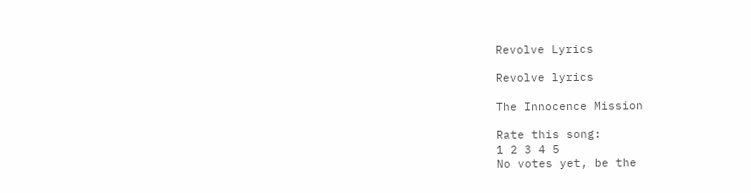Revolve Lyrics

Revolve lyrics

The Innocence Mission

Rate this song:
1 2 3 4 5
No votes yet, be the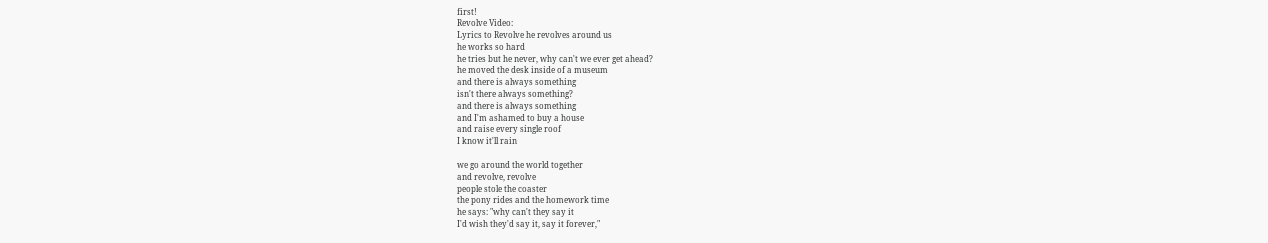first!
Revolve Video:
Lyrics to Revolve he revolves around us
he works so hard
he tries but he never, why can't we ever get ahead?
he moved the desk inside of a museum
and there is always something
isn't there always something?
and there is always something
and I'm ashamed to buy a house
and raise every single roof
I know it'll rain

we go around the world together
and revolve, revolve
people stole the coaster
the pony rides and the homework time
he says: "why can't they say it
I'd wish they'd say it, say it forever,"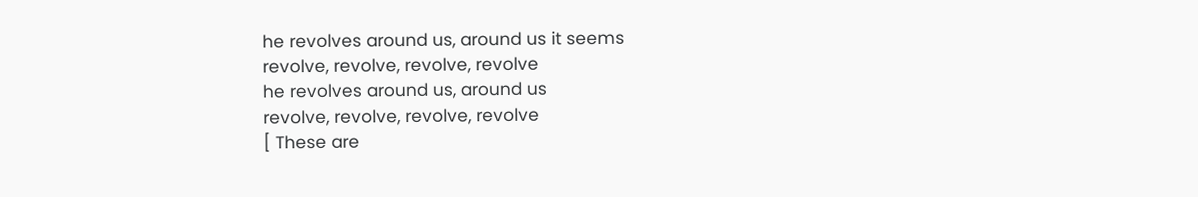he revolves around us, around us it seems
revolve, revolve, revolve, revolve
he revolves around us, around us
revolve, revolve, revolve, revolve
[ These are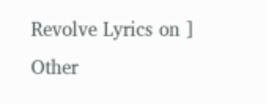Revolve Lyrics on ]
Other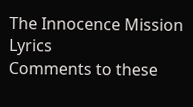The Innocence Mission Lyrics
Comments to these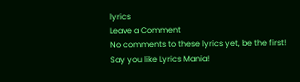lyrics
Leave a Comment
No comments to these lyrics yet, be the first!
Say you like Lyrics Mania!